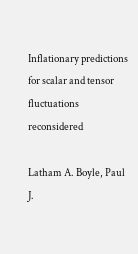Inflationary predictions for scalar and tensor fluctuations reconsidered

Latham A. Boyle, Paul J.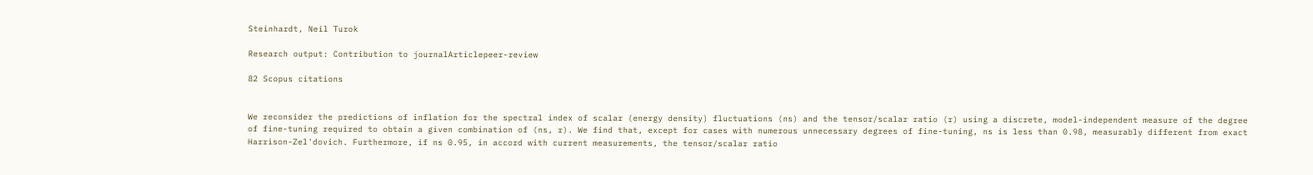Steinhardt, Neil Turok

Research output: Contribution to journalArticlepeer-review

82 Scopus citations


We reconsider the predictions of inflation for the spectral index of scalar (energy density) fluctuations (ns) and the tensor/scalar ratio (r) using a discrete, model-independent measure of the degree of fine-tuning required to obtain a given combination of (ns, r). We find that, except for cases with numerous unnecessary degrees of fine-tuning, ns is less than 0.98, measurably different from exact Harrison-Zel'dovich. Furthermore, if ns 0.95, in accord with current measurements, the tensor/scalar ratio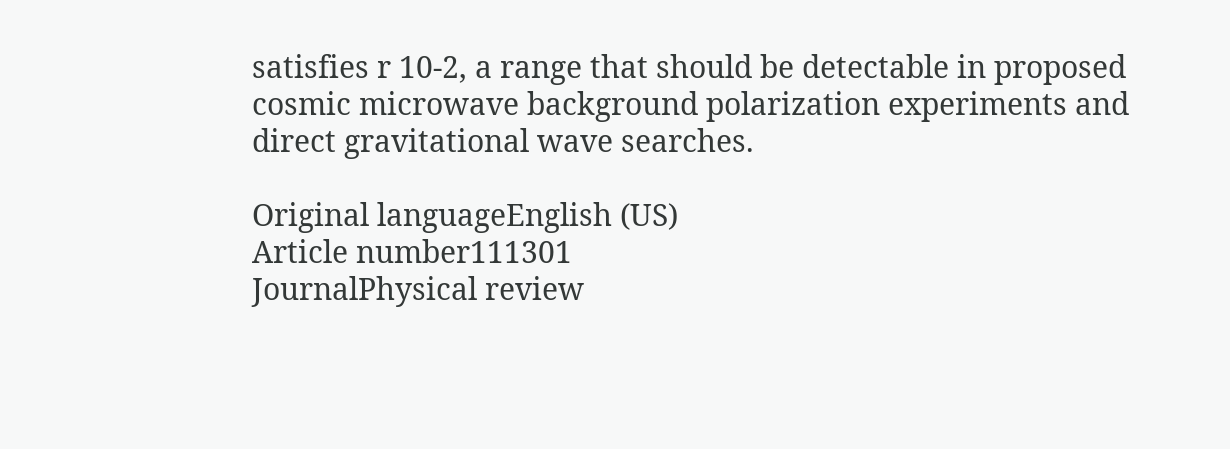satisfies r 10-2, a range that should be detectable in proposed cosmic microwave background polarization experiments and direct gravitational wave searches.

Original languageEnglish (US)
Article number111301
JournalPhysical review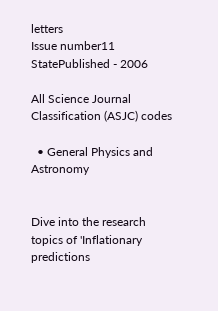letters
Issue number11
StatePublished - 2006

All Science Journal Classification (ASJC) codes

  • General Physics and Astronomy


Dive into the research topics of 'Inflationary predictions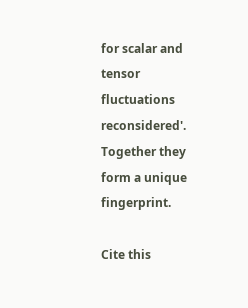for scalar and tensor fluctuations reconsidered'. Together they form a unique fingerprint.

Cite this